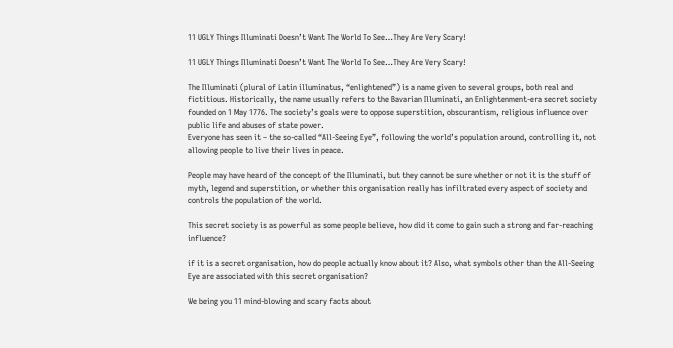11 UGLY Things Illuminati Doesn’t Want The World To See…They Are Very Scary!

11 UGLY Things Illuminati Doesn’t Want The World To See…They Are Very Scary!

The Illuminati (plural of Latin illuminatus, “enlightened”) is a name given to several groups, both real and fictitious. Historically, the name usually refers to the Bavarian Illuminati, an Enlightenment-era secret society founded on 1 May 1776. The society’s goals were to oppose superstition, obscurantism, religious influence over public life and abuses of state power.
Everyone has seen it – the so-called “All-Seeing Eye”, following the world’s population around, controlling it, not allowing people to live their lives in peace.

People may have heard of the concept of the Illuminati, but they cannot be sure whether or not it is the stuff of myth, legend and superstition, or whether this organisation really has infiltrated every aspect of society and controls the population of the world.

This secret society is as powerful as some people believe, how did it come to gain such a strong and far-reaching influence?

if it is a secret organisation, how do people actually know about it? Also, what symbols other than the All-Seeing Eye are associated with this secret organisation?

We being you 11 mind-blowing and scary facts about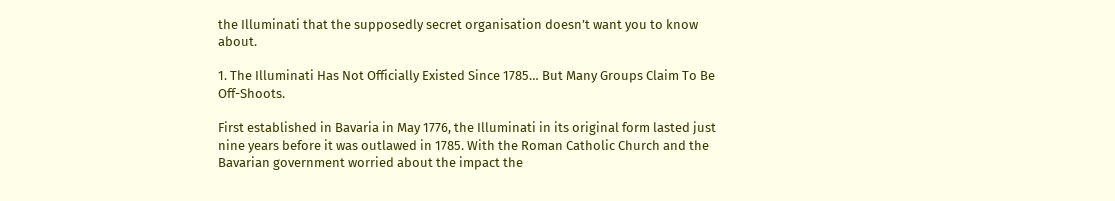the Illuminati that the supposedly secret organisation doesn’t want you to know about.

1. The Illuminati Has Not Officially Existed Since 1785… But Many Groups Claim To Be Off-Shoots.

First established in Bavaria in May 1776, the Illuminati in its original form lasted just nine years before it was outlawed in 1785. With the Roman Catholic Church and the Bavarian government worried about the impact the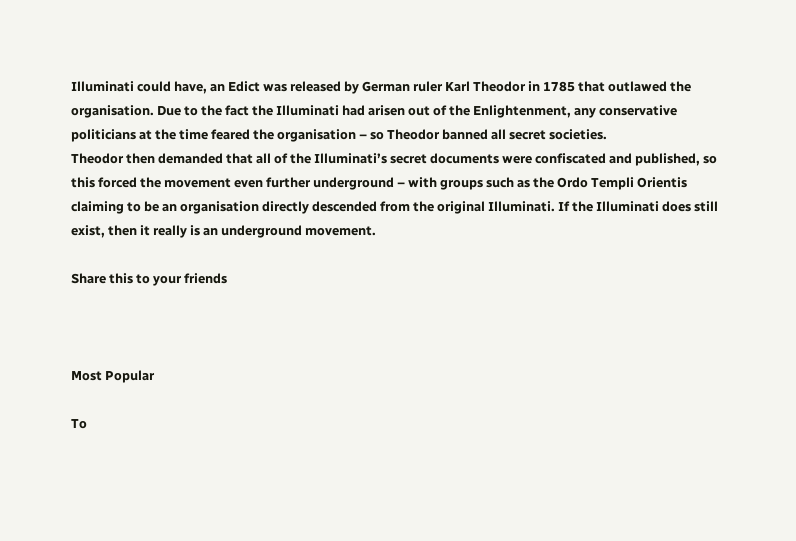Illuminati could have, an Edict was released by German ruler Karl Theodor in 1785 that outlawed the organisation. Due to the fact the Illuminati had arisen out of the Enlightenment, any conservative politicians at the time feared the organisation – so Theodor banned all secret societies.
Theodor then demanded that all of the Illuminati’s secret documents were confiscated and published, so this forced the movement even further underground – with groups such as the Ordo Templi Orientis claiming to be an organisation directly descended from the original Illuminati. If the Illuminati does still exist, then it really is an underground movement.

Share this to your friends



Most Popular

To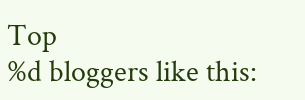Top
%d bloggers like this: